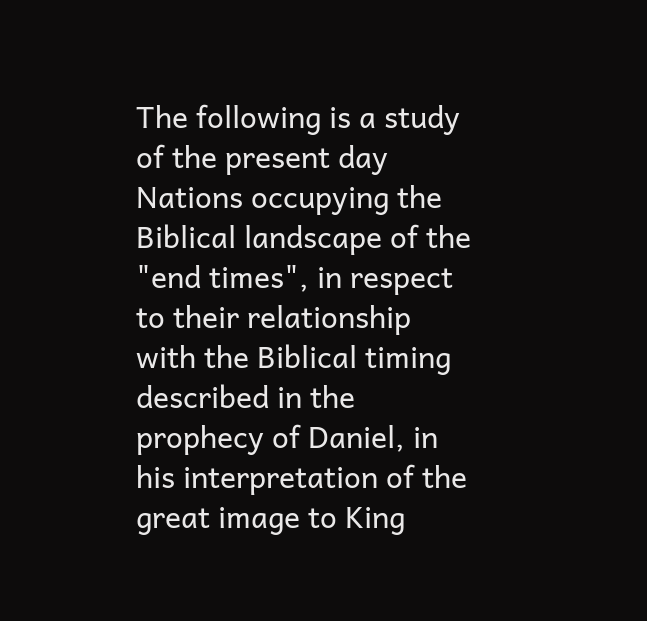The following is a study of the present day Nations occupying the Biblical landscape of the "end times", in respect to their relationship with the Biblical timing described in the prophecy of Daniel, in his interpretation of the great image to King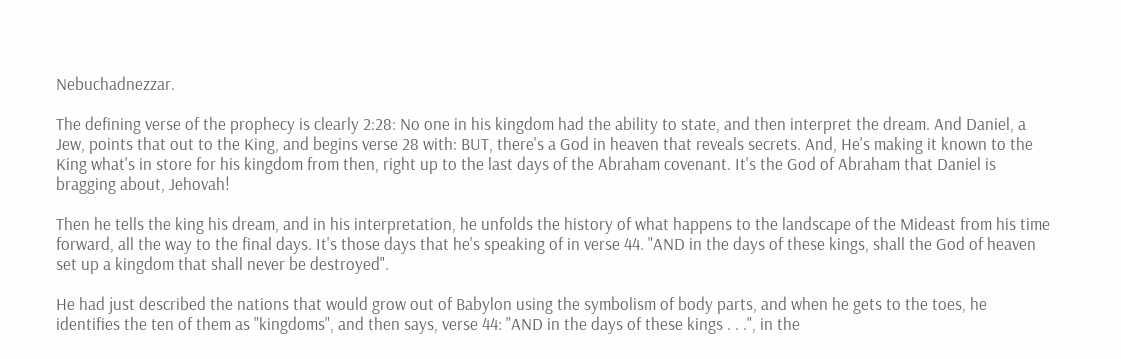Nebuchadnezzar.

The defining verse of the prophecy is clearly 2:28: No one in his kingdom had the ability to state, and then interpret the dream. And Daniel, a Jew, points that out to the King, and begins verse 28 with: BUT, there's a God in heaven that reveals secrets. And, He's making it known to the King what's in store for his kingdom from then, right up to the last days of the Abraham covenant. It's the God of Abraham that Daniel is bragging about, Jehovah!

Then he tells the king his dream, and in his interpretation, he unfolds the history of what happens to the landscape of the Mideast from his time forward, all the way to the final days. It's those days that he's speaking of in verse 44. "AND in the days of these kings, shall the God of heaven set up a kingdom that shall never be destroyed".

He had just described the nations that would grow out of Babylon using the symbolism of body parts, and when he gets to the toes, he identifies the ten of them as "kingdoms", and then says, verse 44: "AND in the days of these kings . . .", in the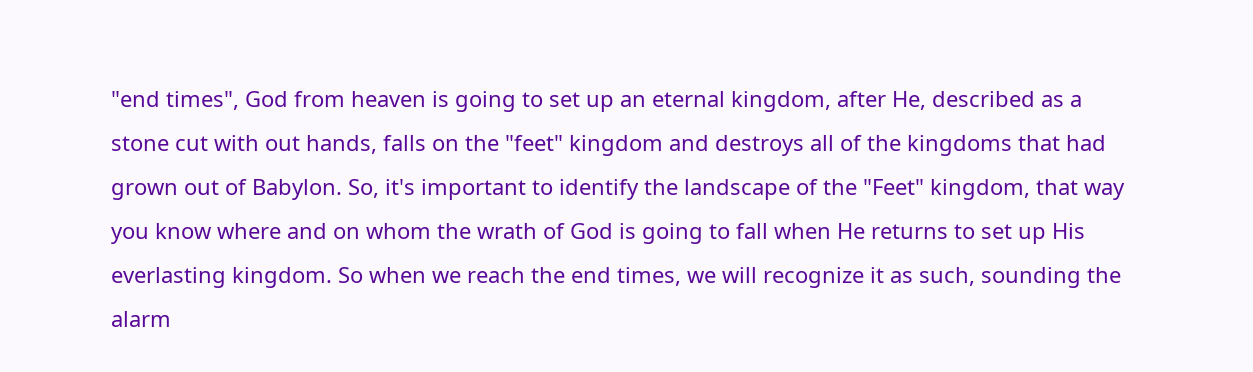"end times", God from heaven is going to set up an eternal kingdom, after He, described as a stone cut with out hands, falls on the "feet" kingdom and destroys all of the kingdoms that had grown out of Babylon. So, it's important to identify the landscape of the "Feet" kingdom, that way you know where and on whom the wrath of God is going to fall when He returns to set up His everlasting kingdom. So when we reach the end times, we will recognize it as such, sounding the alarm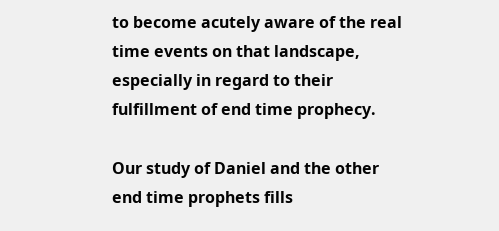to become acutely aware of the real time events on that landscape, especially in regard to their fulfillment of end time prophecy.

Our study of Daniel and the other end time prophets fills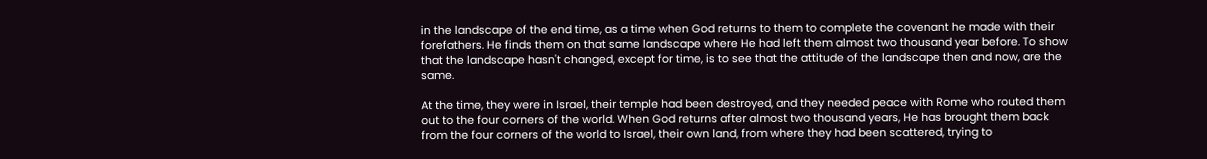in the landscape of the end time, as a time when God returns to them to complete the covenant he made with their forefathers. He finds them on that same landscape where He had left them almost two thousand year before. To show that the landscape hasn't changed, except for time, is to see that the attitude of the landscape then and now, are the same.

At the time, they were in Israel, their temple had been destroyed, and they needed peace with Rome who routed them out to the four corners of the world. When God returns after almost two thousand years, He has brought them back from the four corners of the world to Israel, their own land, from where they had been scattered, trying to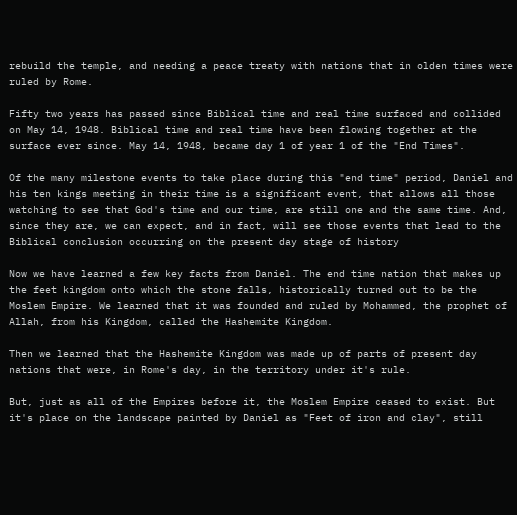rebuild the temple, and needing a peace treaty with nations that in olden times were ruled by Rome.

Fifty two years has passed since Biblical time and real time surfaced and collided on May 14, 1948. Biblical time and real time have been flowing together at the surface ever since. May 14, 1948, became day 1 of year 1 of the "End Times".

Of the many milestone events to take place during this "end time" period, Daniel and his ten kings meeting in their time is a significant event, that allows all those watching to see that God's time and our time, are still one and the same time. And, since they are, we can expect, and in fact, will see those events that lead to the Biblical conclusion occurring on the present day stage of history

Now we have learned a few key facts from Daniel. The end time nation that makes up the feet kingdom onto which the stone falls, historically turned out to be the Moslem Empire. We learned that it was founded and ruled by Mohammed, the prophet of Allah, from his Kingdom, called the Hashemite Kingdom.

Then we learned that the Hashemite Kingdom was made up of parts of present day nations that were, in Rome's day, in the territory under it's rule.

But, just as all of the Empires before it, the Moslem Empire ceased to exist. But it's place on the landscape painted by Daniel as "Feet of iron and clay", still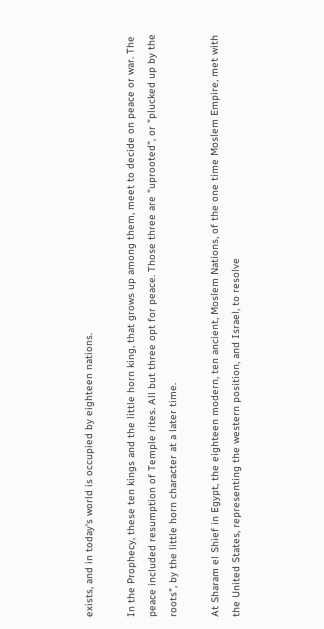exists, and in today's world is occupied by eighteen nations.

In the Prophecy, these ten kings and the little horn king, that grows up among them, meet to decide on peace or war. The peace included resumption of Temple rites. All but three opt for peace. Those three are "uprooted", or "plucked up by the roots", by the little horn character at a later time.

At Sharam el Shief in Egypt, the eighteen modern, ten ancient, Moslem Nations, of the one time Moslem Empire, met with the United States, representing the western position, and Israel, to resolve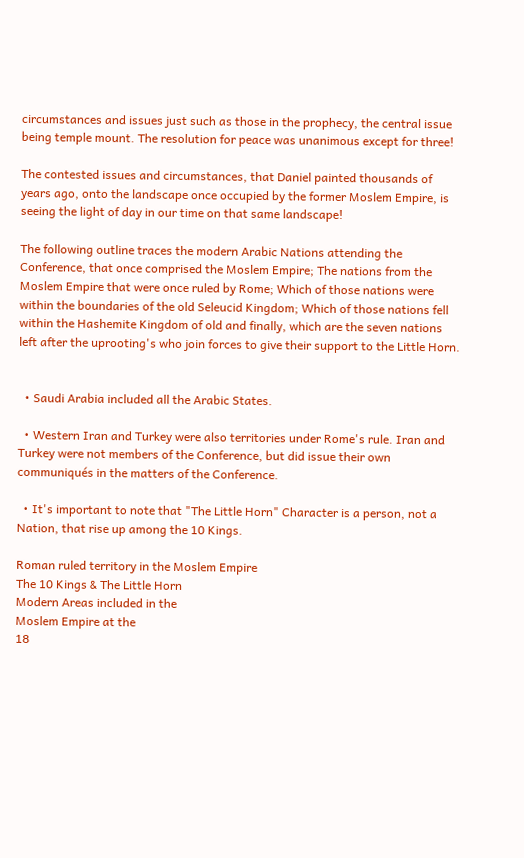circumstances and issues just such as those in the prophecy, the central issue being temple mount. The resolution for peace was unanimous except for three!

The contested issues and circumstances, that Daniel painted thousands of years ago, onto the landscape once occupied by the former Moslem Empire, is seeing the light of day in our time on that same landscape!

The following outline traces the modern Arabic Nations attending the Conference, that once comprised the Moslem Empire; The nations from the Moslem Empire that were once ruled by Rome; Which of those nations were within the boundaries of the old Seleucid Kingdom; Which of those nations fell within the Hashemite Kingdom of old and finally, which are the seven nations left after the uprooting's who join forces to give their support to the Little Horn.


  • Saudi Arabia included all the Arabic States.

  • Western Iran and Turkey were also territories under Rome's rule. Iran and Turkey were not members of the Conference, but did issue their own communiqués in the matters of the Conference.

  • It's important to note that "The Little Horn" Character is a person, not a Nation, that rise up among the 10 Kings.

Roman ruled territory in the Moslem Empire
The 10 Kings & The Little Horn
Modern Areas included in the
Moslem Empire at the
18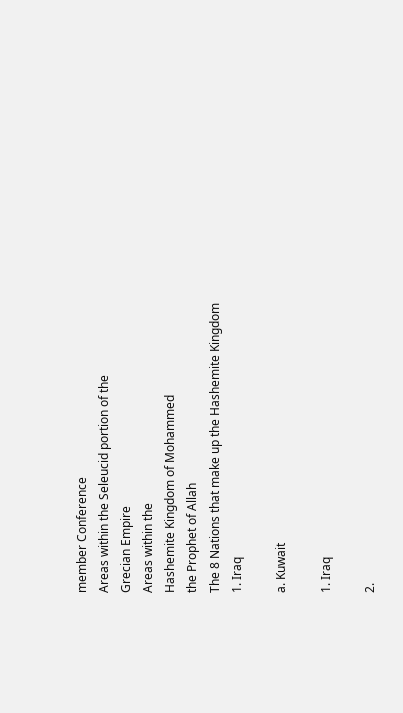member Conference
Areas within the Seleucid portion of the
Grecian Empire
Areas within the
Hashemite Kingdom of Mohammed
the Prophet of Allah
The 8 Nations that make up the Hashemite Kingdom
1. Iraq

a. Kuwait

1. Iraq

2.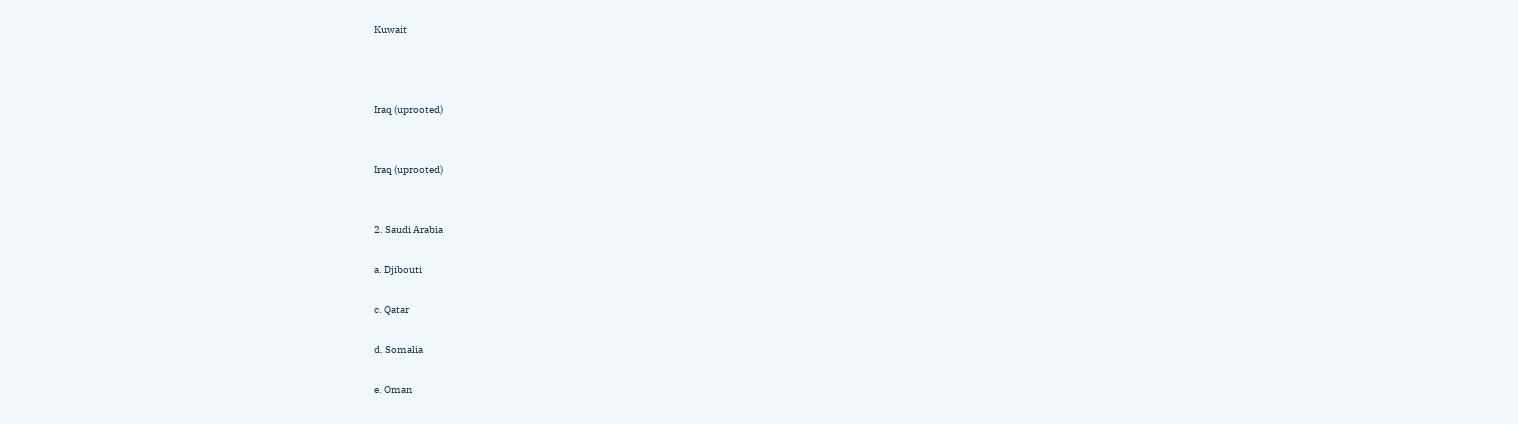Kuwait



Iraq (uprooted)


Iraq (uprooted)


2. Saudi Arabia

a. Djibouti

c. Qatar

d. Somalia

e. Oman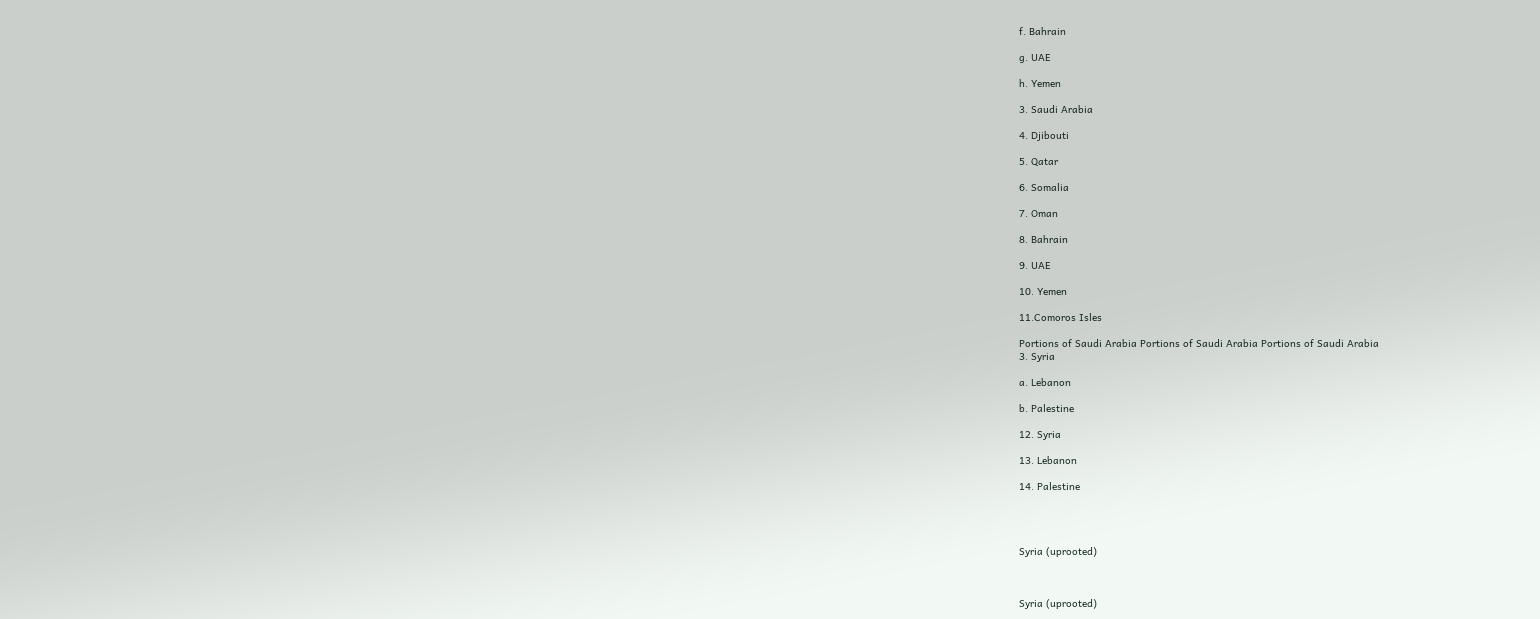f. Bahrain

g. UAE

h. Yemen

3. Saudi Arabia

4. Djibouti

5. Qatar

6. Somalia

7. Oman

8. Bahrain

9. UAE

10. Yemen

11.Comoros Isles

Portions of Saudi Arabia Portions of Saudi Arabia Portions of Saudi Arabia
3. Syria

a. Lebanon

b. Palestine

12. Syria

13. Lebanon

14. Palestine




Syria (uprooted)



Syria (uprooted)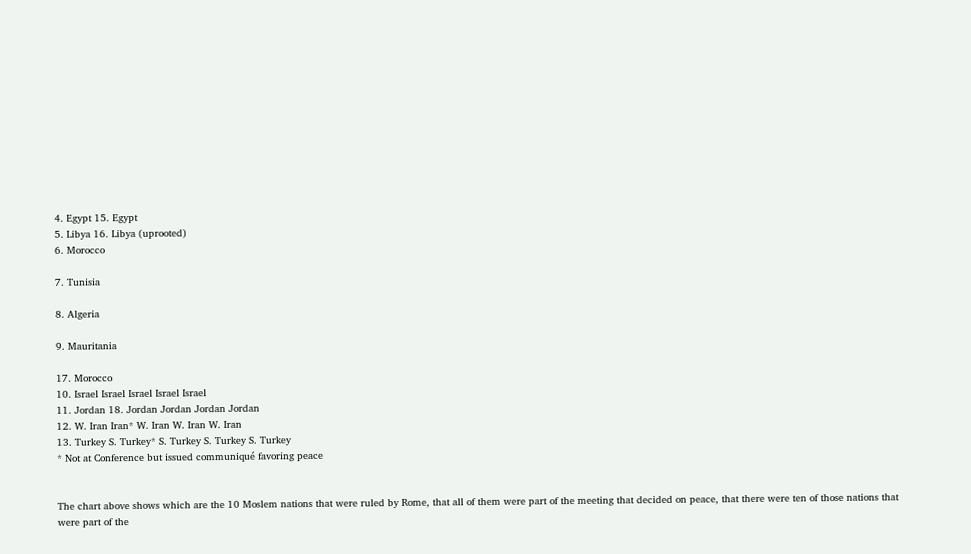4. Egypt 15. Egypt
5. Libya 16. Libya (uprooted)
6. Morocco

7. Tunisia

8. Algeria

9. Mauritania

17. Morocco
10. Israel Israel Israel Israel Israel
11. Jordan 18. Jordan Jordan Jordan Jordan
12. W. Iran Iran* W. Iran W. Iran W. Iran
13. Turkey S. Turkey* S. Turkey S. Turkey S. Turkey
* Not at Conference but issued communiqué favoring peace


The chart above shows which are the 10 Moslem nations that were ruled by Rome, that all of them were part of the meeting that decided on peace, that there were ten of those nations that were part of the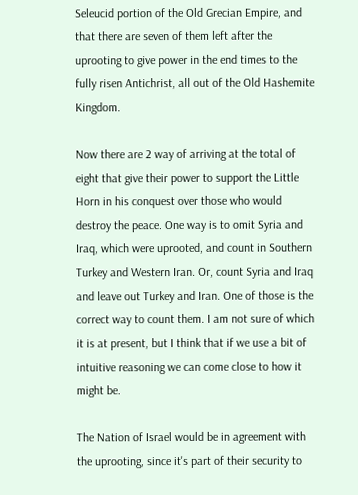Seleucid portion of the Old Grecian Empire, and that there are seven of them left after the uprooting to give power in the end times to the fully risen Antichrist, all out of the Old Hashemite Kingdom.

Now there are 2 way of arriving at the total of eight that give their power to support the Little Horn in his conquest over those who would destroy the peace. One way is to omit Syria and Iraq, which were uprooted, and count in Southern Turkey and Western Iran. Or, count Syria and Iraq and leave out Turkey and Iran. One of those is the correct way to count them. I am not sure of which it is at present, but I think that if we use a bit of intuitive reasoning we can come close to how it might be.

The Nation of Israel would be in agreement with the uprooting, since it's part of their security to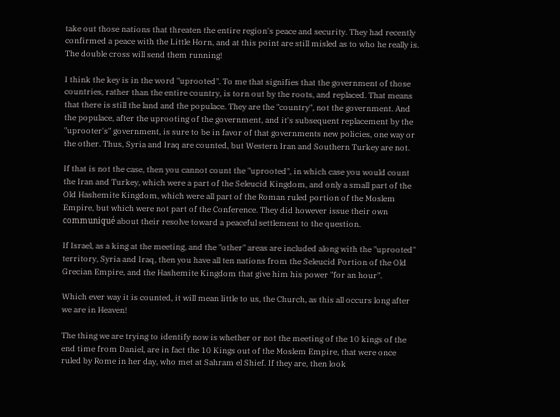take out those nations that threaten the entire region's peace and security. They had recently confirmed a peace with the Little Horn, and at this point are still misled as to who he really is. The double cross will send them running!

I think the key is in the word "uprooted". To me that signifies that the government of those countries, rather than the entire country, is torn out by the roots, and replaced. That means that there is still the land and the populace. They are the "country", not the government. And the populace, after the uprooting of the government, and it's subsequent replacement by the "uprooter's" government, is sure to be in favor of that governments new policies, one way or the other. Thus, Syria and Iraq are counted, but Western Iran and Southern Turkey are not.

If that is not the case, then you cannot count the "uprooted", in which case you would count the Iran and Turkey, which were a part of the Seleucid Kingdom, and only a small part of the Old Hashemite Kingdom, which were all part of the Roman ruled portion of the Moslem Empire, but which were not part of the Conference. They did however issue their own communiqué about their resolve toward a peaceful settlement to the question.

If Israel, as a king at the meeting, and the "other" areas are included along with the "uprooted" territory, Syria and Iraq, then you have all ten nations from the Seleucid Portion of the Old Grecian Empire, and the Hashemite Kingdom that give him his power "for an hour".

Which ever way it is counted, it will mean little to us, the Church, as this all occurs long after we are in Heaven!

The thing we are trying to identify now is whether or not the meeting of the 10 kings of the end time from Daniel, are in fact the 10 Kings out of the Moslem Empire, that were once ruled by Rome in her day, who met at Sahram el Shief. If they are, then look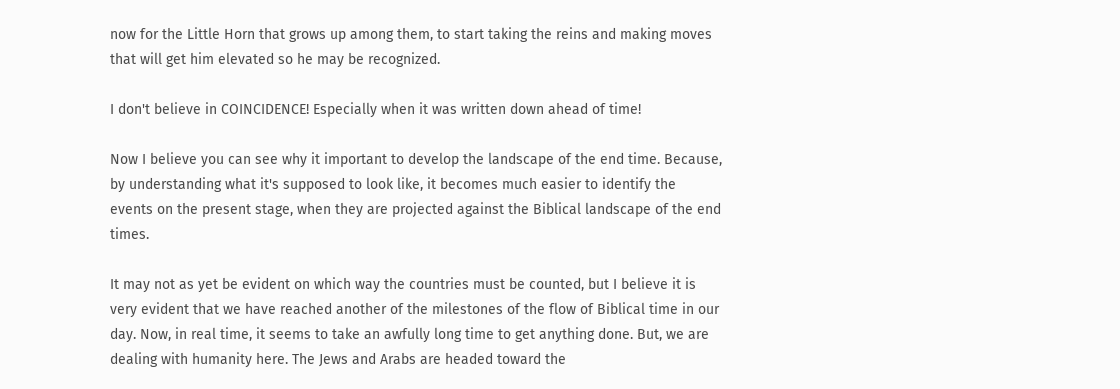now for the Little Horn that grows up among them, to start taking the reins and making moves that will get him elevated so he may be recognized.

I don't believe in COINCIDENCE! Especially when it was written down ahead of time!

Now I believe you can see why it important to develop the landscape of the end time. Because, by understanding what it's supposed to look like, it becomes much easier to identify the events on the present stage, when they are projected against the Biblical landscape of the end times.

It may not as yet be evident on which way the countries must be counted, but I believe it is very evident that we have reached another of the milestones of the flow of Biblical time in our day. Now, in real time, it seems to take an awfully long time to get anything done. But, we are dealing with humanity here. The Jews and Arabs are headed toward the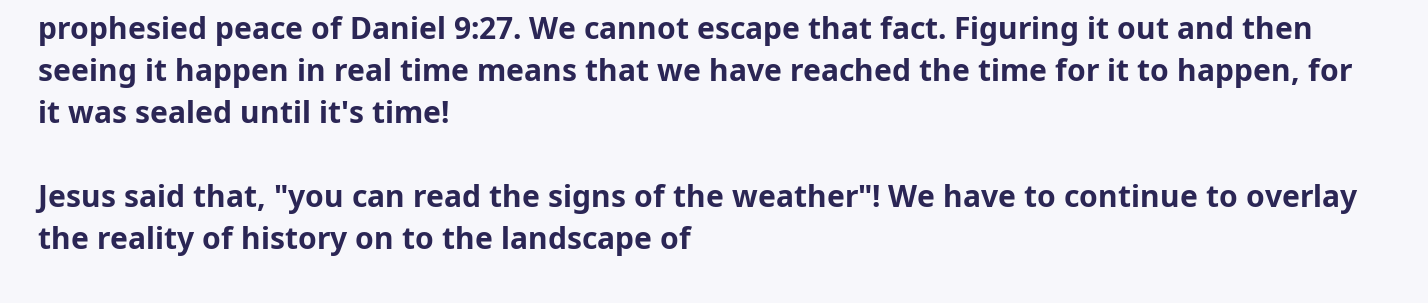prophesied peace of Daniel 9:27. We cannot escape that fact. Figuring it out and then seeing it happen in real time means that we have reached the time for it to happen, for it was sealed until it's time!

Jesus said that, "you can read the signs of the weather"! We have to continue to overlay the reality of history on to the landscape of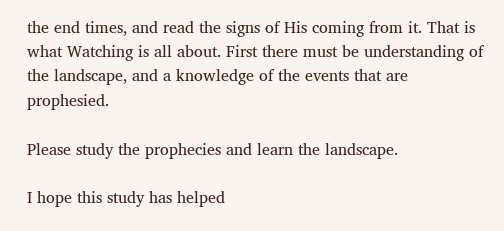the end times, and read the signs of His coming from it. That is what Watching is all about. First there must be understanding of the landscape, and a knowledge of the events that are prophesied.

Please study the prophecies and learn the landscape.

I hope this study has helped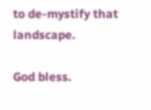to de-mystify that landscape.

God bless.